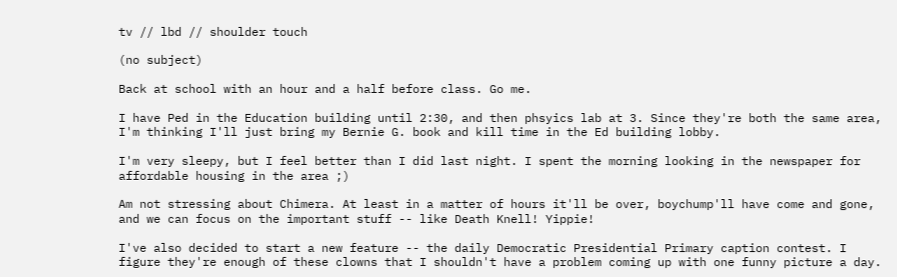tv // lbd // shoulder touch

(no subject)

Back at school with an hour and a half before class. Go me.

I have Ped in the Education building until 2:30, and then phsyics lab at 3. Since they're both the same area, I'm thinking I'll just bring my Bernie G. book and kill time in the Ed building lobby.

I'm very sleepy, but I feel better than I did last night. I spent the morning looking in the newspaper for affordable housing in the area ;)

Am not stressing about Chimera. At least in a matter of hours it'll be over, boychump'll have come and gone, and we can focus on the important stuff -- like Death Knell! Yippie!

I've also decided to start a new feature -- the daily Democratic Presidential Primary caption contest. I figure they're enough of these clowns that I shouldn't have a problem coming up with one funny picture a day.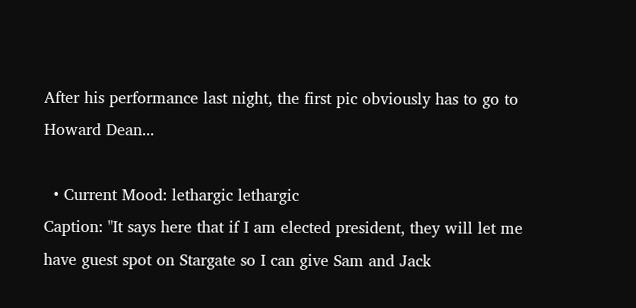After his performance last night, the first pic obviously has to go to Howard Dean...

  • Current Mood: lethargic lethargic
Caption: "It says here that if I am elected president, they will let me have guest spot on Stargate so I can give Sam and Jack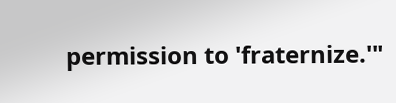permission to 'fraternize.'"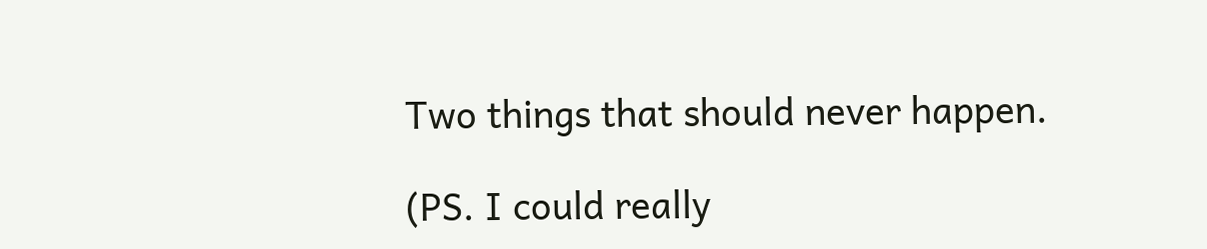Two things that should never happen.

(PS. I could really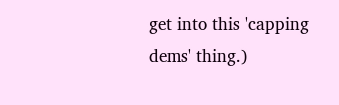get into this 'capping dems' thing.)